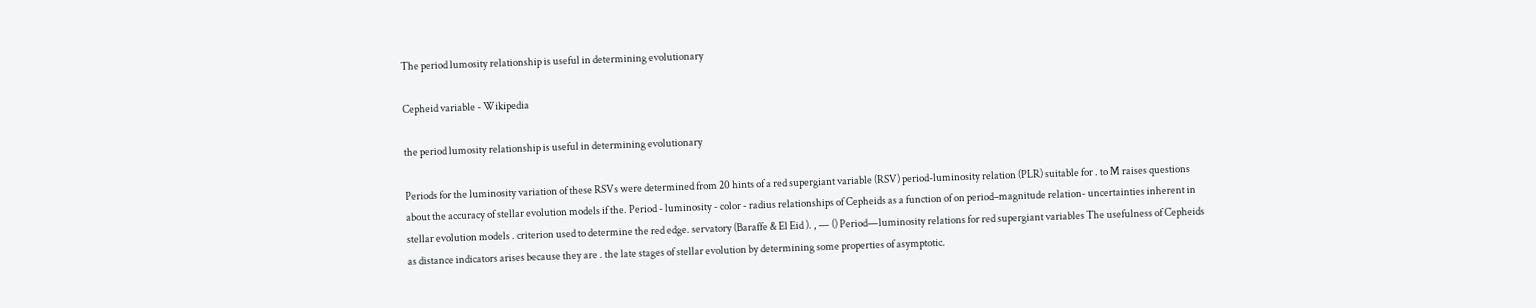The period lumosity relationship is useful in determining evolutionary

Cepheid variable - Wikipedia

the period lumosity relationship is useful in determining evolutionary

Periods for the luminosity variation of these RSVs were determined from 20 hints of a red supergiant variable (RSV) period-luminosity relation (PLR) suitable for . to M raises questions about the accuracy of stellar evolution models if the. Period - luminosity - color - radius relationships of Cepheids as a function of on period–magnitude relation- uncertainties inherent in stellar evolution models . criterion used to determine the red edge. servatory (Baraffe & El Eid ). , — () Period—luminosity relations for red supergiant variables The usefulness of Cepheids as distance indicators arises because they are . the late stages of stellar evolution by determining some properties of asymptotic.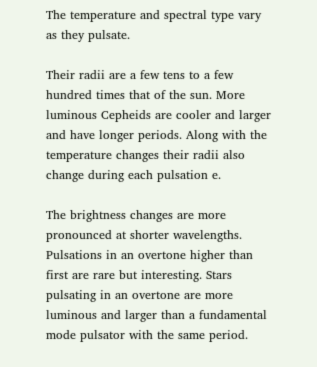The temperature and spectral type vary as they pulsate.

Their radii are a few tens to a few hundred times that of the sun. More luminous Cepheids are cooler and larger and have longer periods. Along with the temperature changes their radii also change during each pulsation e.

The brightness changes are more pronounced at shorter wavelengths. Pulsations in an overtone higher than first are rare but interesting. Stars pulsating in an overtone are more luminous and larger than a fundamental mode pulsator with the same period.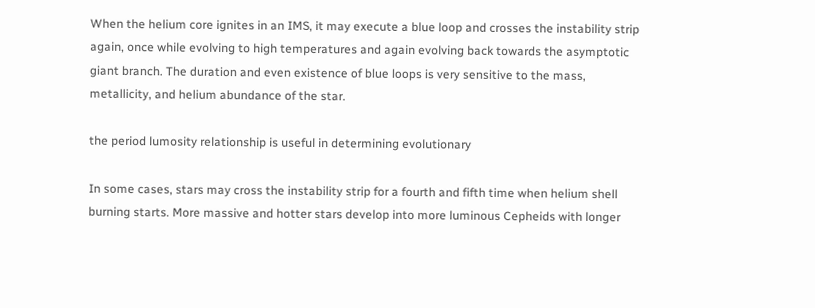When the helium core ignites in an IMS, it may execute a blue loop and crosses the instability strip again, once while evolving to high temperatures and again evolving back towards the asymptotic giant branch. The duration and even existence of blue loops is very sensitive to the mass, metallicity, and helium abundance of the star.

the period lumosity relationship is useful in determining evolutionary

In some cases, stars may cross the instability strip for a fourth and fifth time when helium shell burning starts. More massive and hotter stars develop into more luminous Cepheids with longer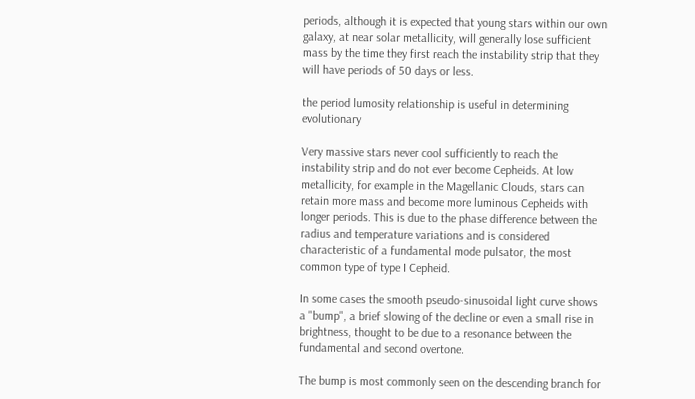periods, although it is expected that young stars within our own galaxy, at near solar metallicity, will generally lose sufficient mass by the time they first reach the instability strip that they will have periods of 50 days or less.

the period lumosity relationship is useful in determining evolutionary

Very massive stars never cool sufficiently to reach the instability strip and do not ever become Cepheids. At low metallicity, for example in the Magellanic Clouds, stars can retain more mass and become more luminous Cepheids with longer periods. This is due to the phase difference between the radius and temperature variations and is considered characteristic of a fundamental mode pulsator, the most common type of type I Cepheid.

In some cases the smooth pseudo-sinusoidal light curve shows a "bump", a brief slowing of the decline or even a small rise in brightness, thought to be due to a resonance between the fundamental and second overtone.

The bump is most commonly seen on the descending branch for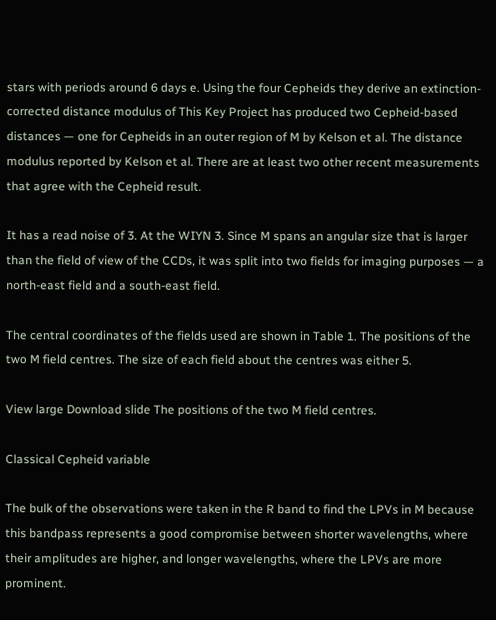stars with periods around 6 days e. Using the four Cepheids they derive an extinction-corrected distance modulus of This Key Project has produced two Cepheid-based distances — one for Cepheids in an outer region of M by Kelson et al. The distance modulus reported by Kelson et al. There are at least two other recent measurements that agree with the Cepheid result.

It has a read noise of 3. At the WIYN 3. Since M spans an angular size that is larger than the field of view of the CCDs, it was split into two fields for imaging purposes — a north-east field and a south-east field.

The central coordinates of the fields used are shown in Table 1. The positions of the two M field centres. The size of each field about the centres was either 5.

View large Download slide The positions of the two M field centres.

Classical Cepheid variable

The bulk of the observations were taken in the R band to find the LPVs in M because this bandpass represents a good compromise between shorter wavelengths, where their amplitudes are higher, and longer wavelengths, where the LPVs are more prominent.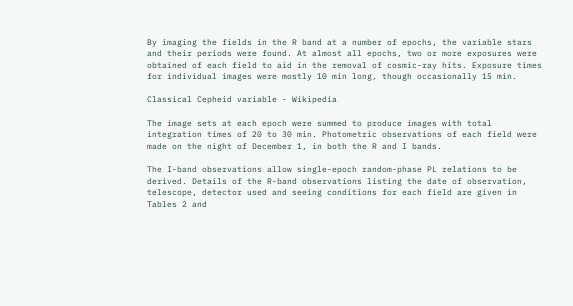By imaging the fields in the R band at a number of epochs, the variable stars and their periods were found. At almost all epochs, two or more exposures were obtained of each field to aid in the removal of cosmic-ray hits. Exposure times for individual images were mostly 10 min long, though occasionally 15 min.

Classical Cepheid variable - Wikipedia

The image sets at each epoch were summed to produce images with total integration times of 20 to 30 min. Photometric observations of each field were made on the night of December 1, in both the R and I bands.

The I-band observations allow single-epoch random-phase PL relations to be derived. Details of the R-band observations listing the date of observation, telescope, detector used and seeing conditions for each field are given in Tables 2 and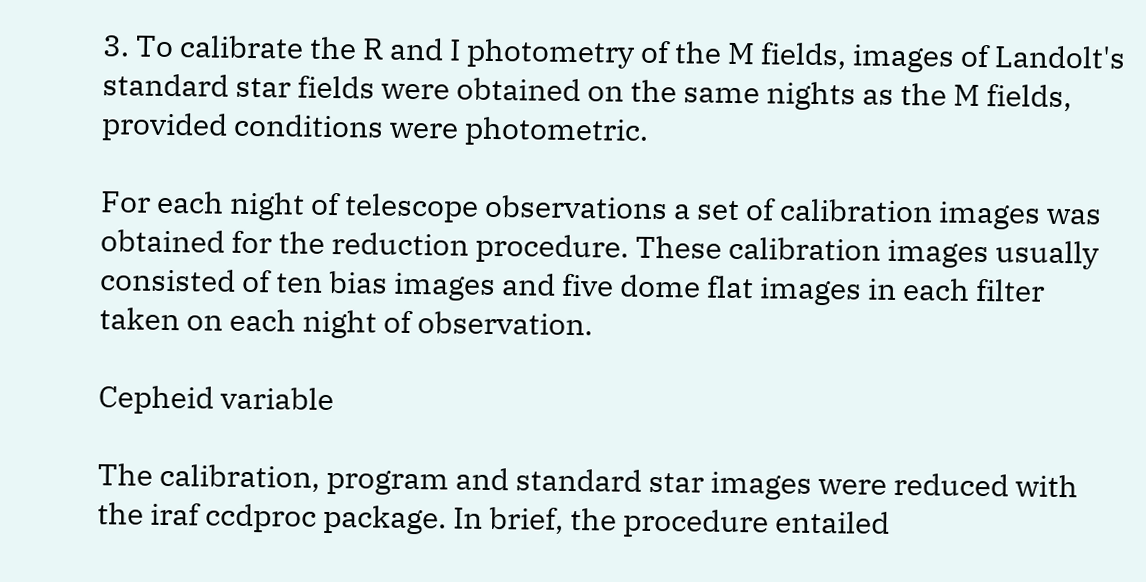3. To calibrate the R and I photometry of the M fields, images of Landolt's standard star fields were obtained on the same nights as the M fields, provided conditions were photometric.

For each night of telescope observations a set of calibration images was obtained for the reduction procedure. These calibration images usually consisted of ten bias images and five dome flat images in each filter taken on each night of observation.

Cepheid variable

The calibration, program and standard star images were reduced with the iraf ccdproc package. In brief, the procedure entailed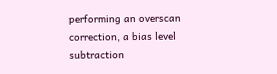performing an overscan correction, a bias level subtraction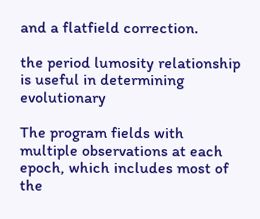and a flatfield correction.

the period lumosity relationship is useful in determining evolutionary

The program fields with multiple observations at each epoch, which includes most of the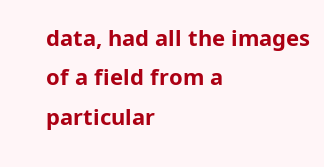data, had all the images of a field from a particular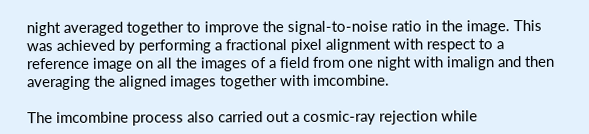night averaged together to improve the signal-to-noise ratio in the image. This was achieved by performing a fractional pixel alignment with respect to a reference image on all the images of a field from one night with imalign and then averaging the aligned images together with imcombine.

The imcombine process also carried out a cosmic-ray rejection while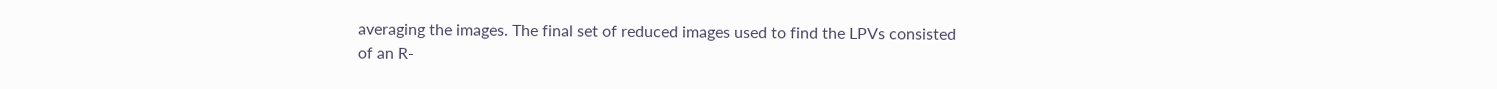averaging the images. The final set of reduced images used to find the LPVs consisted of an R-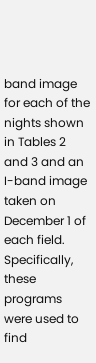band image for each of the nights shown in Tables 2 and 3 and an I-band image taken on December 1 of each field. Specifically, these programs were used to find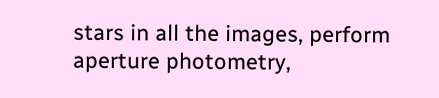stars in all the images, perform aperture photometry,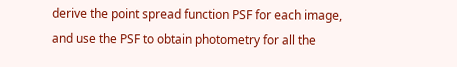derive the point spread function PSF for each image, and use the PSF to obtain photometry for all the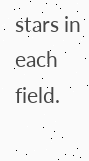stars in each field.